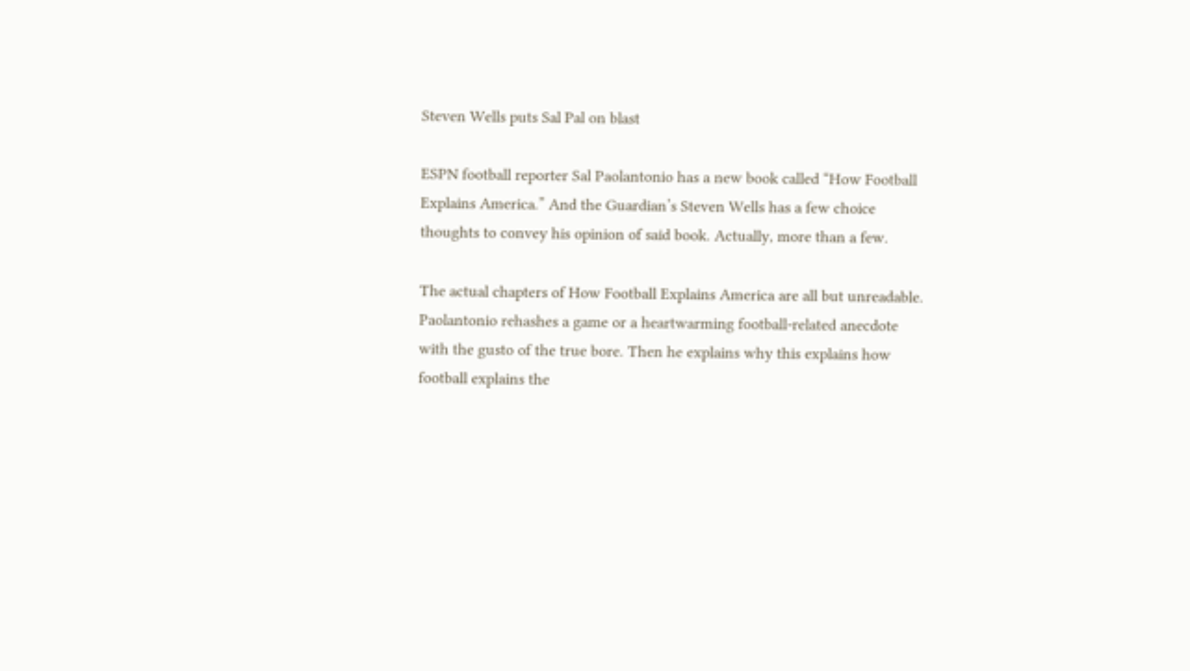Steven Wells puts Sal Pal on blast

ESPN football reporter Sal Paolantonio has a new book called “How Football Explains America.” And the Guardian’s Steven Wells has a few choice thoughts to convey his opinion of said book. Actually, more than a few.

The actual chapters of How Football Explains America are all but unreadable. Paolantonio rehashes a game or a heartwarming football-related anecdote with the gusto of the true bore. Then he explains why this explains how football explains the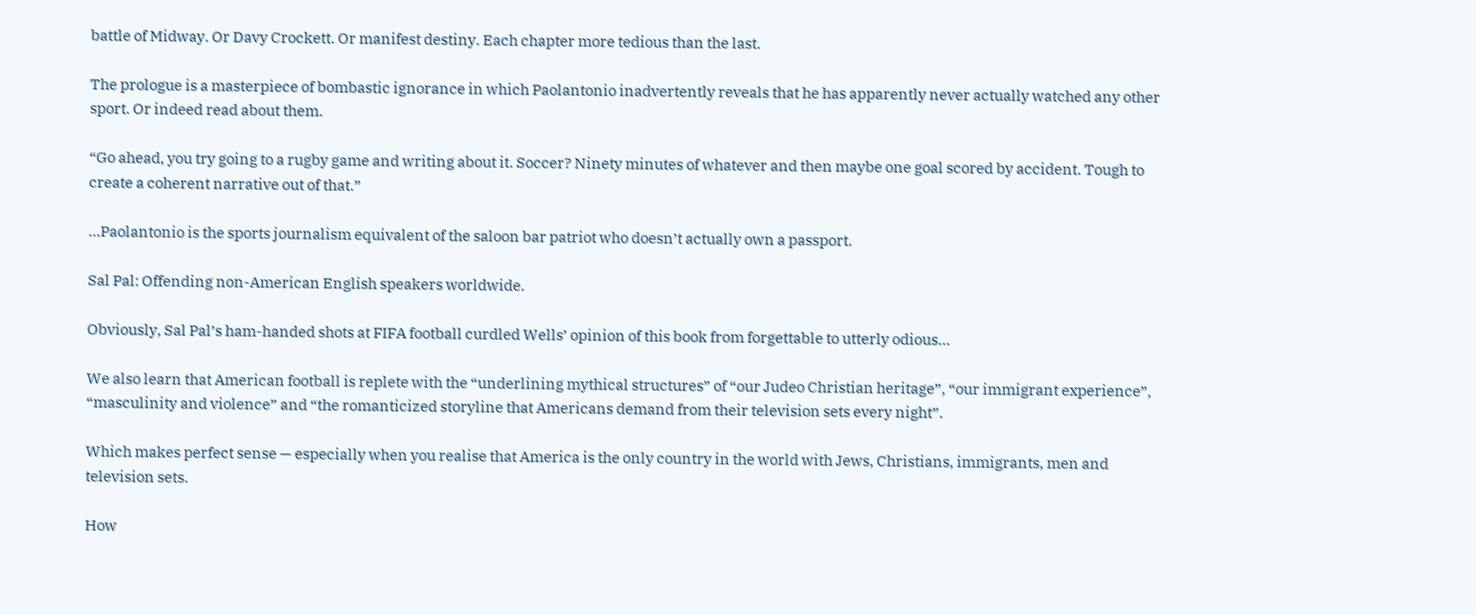battle of Midway. Or Davy Crockett. Or manifest destiny. Each chapter more tedious than the last.

The prologue is a masterpiece of bombastic ignorance in which Paolantonio inadvertently reveals that he has apparently never actually watched any other sport. Or indeed read about them.

“Go ahead, you try going to a rugby game and writing about it. Soccer? Ninety minutes of whatever and then maybe one goal scored by accident. Tough to create a coherent narrative out of that.”

…Paolantonio is the sports journalism equivalent of the saloon bar patriot who doesn’t actually own a passport.

Sal Pal: Offending non-American English speakers worldwide.

Obviously, Sal Pal’s ham-handed shots at FIFA football curdled Wells’ opinion of this book from forgettable to utterly odious…

We also learn that American football is replete with the “underlining mythical structures” of “our Judeo Christian heritage”, “our immigrant experience”, “masculinity and violence” and “the romanticized storyline that Americans demand from their television sets every night”.

Which makes perfect sense — especially when you realise that America is the only country in the world with Jews, Christians, immigrants, men and television sets.

How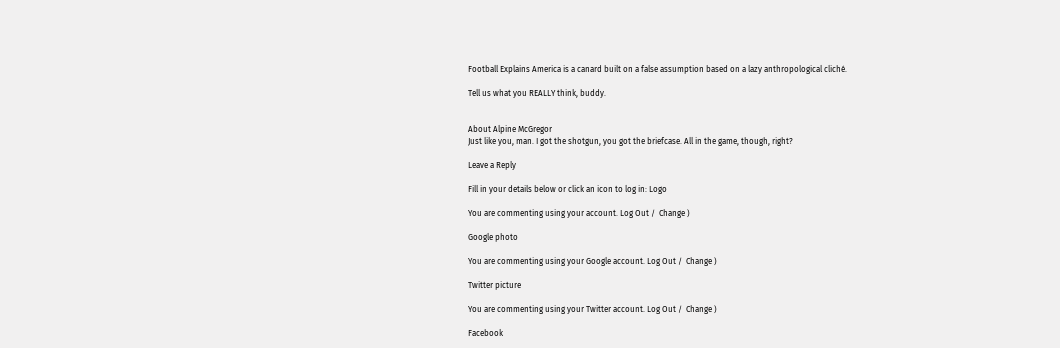Football Explains America is a canard built on a false assumption based on a lazy anthropological cliché.

Tell us what you REALLY think, buddy.


About Alpine McGregor
Just like you, man. I got the shotgun, you got the briefcase. All in the game, though, right?

Leave a Reply

Fill in your details below or click an icon to log in: Logo

You are commenting using your account. Log Out /  Change )

Google photo

You are commenting using your Google account. Log Out /  Change )

Twitter picture

You are commenting using your Twitter account. Log Out /  Change )

Facebook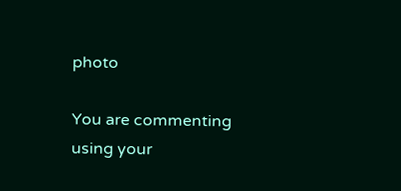photo

You are commenting using your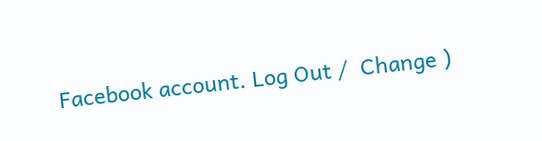Facebook account. Log Out /  Change )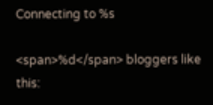Connecting to %s

<span>%d</span> bloggers like this: